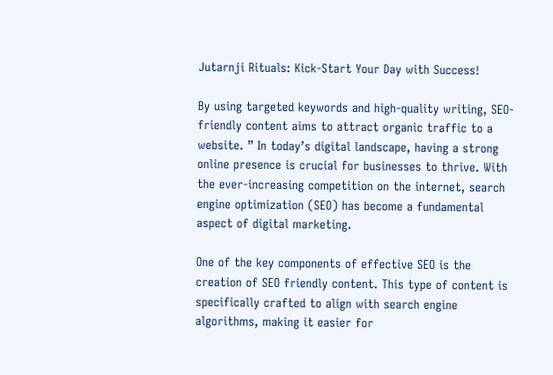Jutarnji Rituals: Kick-Start Your Day with Success!

By using targeted keywords and high-quality writing, SEO-friendly content aims to attract organic traffic to a website. ” In today’s digital landscape, having a strong online presence is crucial for businesses to thrive. With the ever-increasing competition on the internet, search engine optimization (SEO) has become a fundamental aspect of digital marketing.

One of the key components of effective SEO is the creation of SEO friendly content. This type of content is specifically crafted to align with search engine algorithms, making it easier for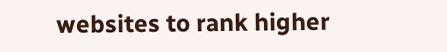websites to rank higher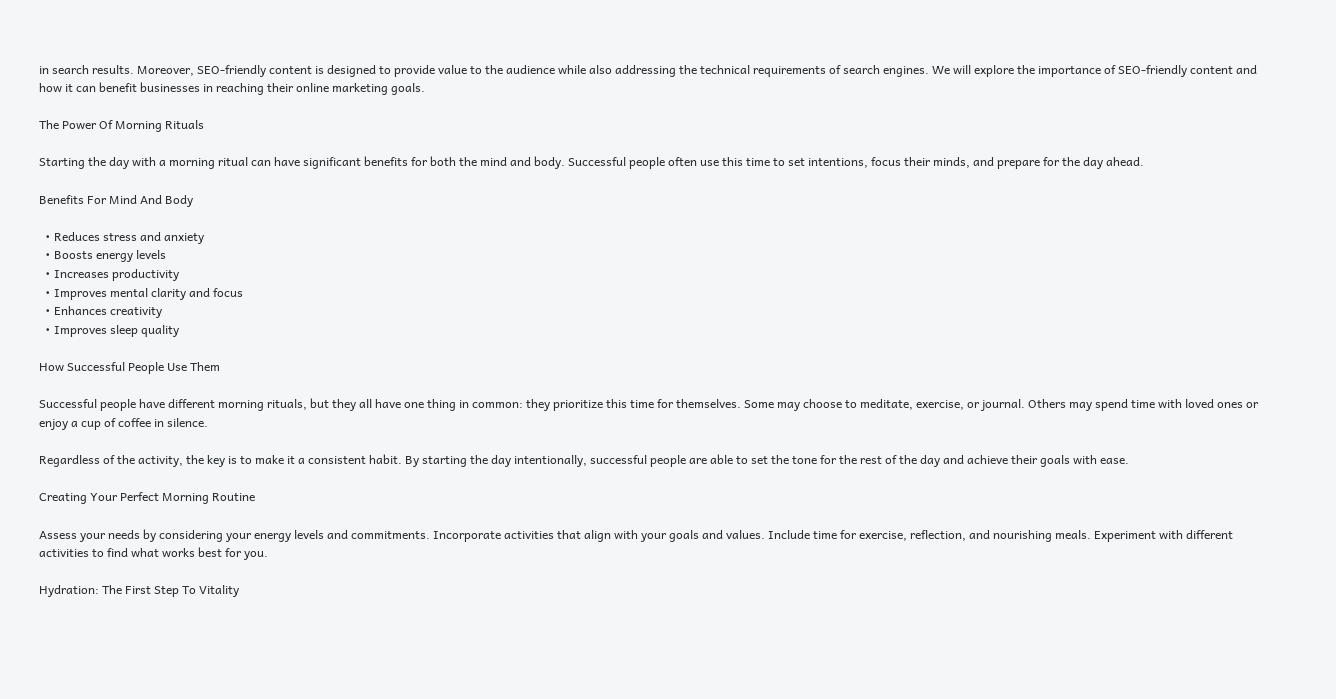in search results. Moreover, SEO-friendly content is designed to provide value to the audience while also addressing the technical requirements of search engines. We will explore the importance of SEO-friendly content and how it can benefit businesses in reaching their online marketing goals.

The Power Of Morning Rituals

Starting the day with a morning ritual can have significant benefits for both the mind and body. Successful people often use this time to set intentions, focus their minds, and prepare for the day ahead.

Benefits For Mind And Body

  • Reduces stress and anxiety
  • Boosts energy levels
  • Increases productivity
  • Improves mental clarity and focus
  • Enhances creativity
  • Improves sleep quality

How Successful People Use Them

Successful people have different morning rituals, but they all have one thing in common: they prioritize this time for themselves. Some may choose to meditate, exercise, or journal. Others may spend time with loved ones or enjoy a cup of coffee in silence.

Regardless of the activity, the key is to make it a consistent habit. By starting the day intentionally, successful people are able to set the tone for the rest of the day and achieve their goals with ease.

Creating Your Perfect Morning Routine

Assess your needs by considering your energy levels and commitments. Incorporate activities that align with your goals and values. Include time for exercise, reflection, and nourishing meals. Experiment with different activities to find what works best for you.

Hydration: The First Step To Vitality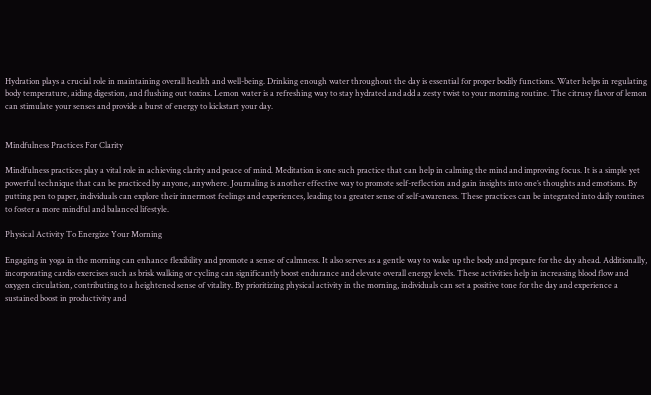Hydration plays a crucial role in maintaining overall health and well-being. Drinking enough water throughout the day is essential for proper bodily functions. Water helps in regulating body temperature, aiding digestion, and flushing out toxins. Lemon water is a refreshing way to stay hydrated and add a zesty twist to your morning routine. The citrusy flavor of lemon can stimulate your senses and provide a burst of energy to kickstart your day.


Mindfulness Practices For Clarity

Mindfulness practices play a vital role in achieving clarity and peace of mind. Meditation is one such practice that can help in calming the mind and improving focus. It is a simple yet powerful technique that can be practiced by anyone, anywhere. Journaling is another effective way to promote self-reflection and gain insights into one’s thoughts and emotions. By putting pen to paper, individuals can explore their innermost feelings and experiences, leading to a greater sense of self-awareness. These practices can be integrated into daily routines to foster a more mindful and balanced lifestyle.

Physical Activity To Energize Your Morning

Engaging in yoga in the morning can enhance flexibility and promote a sense of calmness. It also serves as a gentle way to wake up the body and prepare for the day ahead. Additionally, incorporating cardio exercises such as brisk walking or cycling can significantly boost endurance and elevate overall energy levels. These activities help in increasing blood flow and oxygen circulation, contributing to a heightened sense of vitality. By prioritizing physical activity in the morning, individuals can set a positive tone for the day and experience a sustained boost in productivity and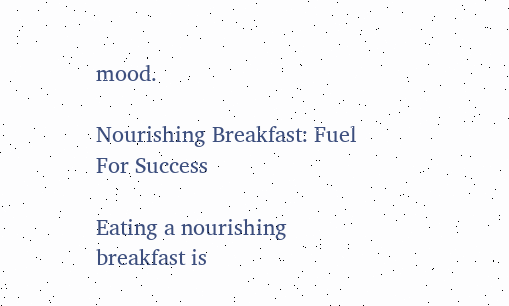mood.

Nourishing Breakfast: Fuel For Success

Eating a nourishing breakfast is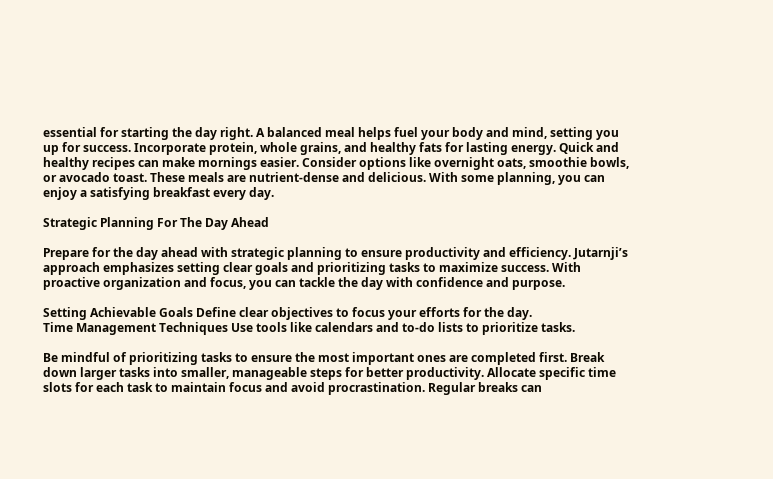essential for starting the day right. A balanced meal helps fuel your body and mind, setting you up for success. Incorporate protein, whole grains, and healthy fats for lasting energy. Quick and healthy recipes can make mornings easier. Consider options like overnight oats, smoothie bowls, or avocado toast. These meals are nutrient-dense and delicious. With some planning, you can enjoy a satisfying breakfast every day.

Strategic Planning For The Day Ahead

Prepare for the day ahead with strategic planning to ensure productivity and efficiency. Jutarnji’s approach emphasizes setting clear goals and prioritizing tasks to maximize success. With proactive organization and focus, you can tackle the day with confidence and purpose.

Setting Achievable Goals Define clear objectives to focus your efforts for the day.
Time Management Techniques Use tools like calendars and to-do lists to prioritize tasks.

Be mindful of prioritizing tasks to ensure the most important ones are completed first. Break down larger tasks into smaller, manageable steps for better productivity. Allocate specific time slots for each task to maintain focus and avoid procrastination. Regular breaks can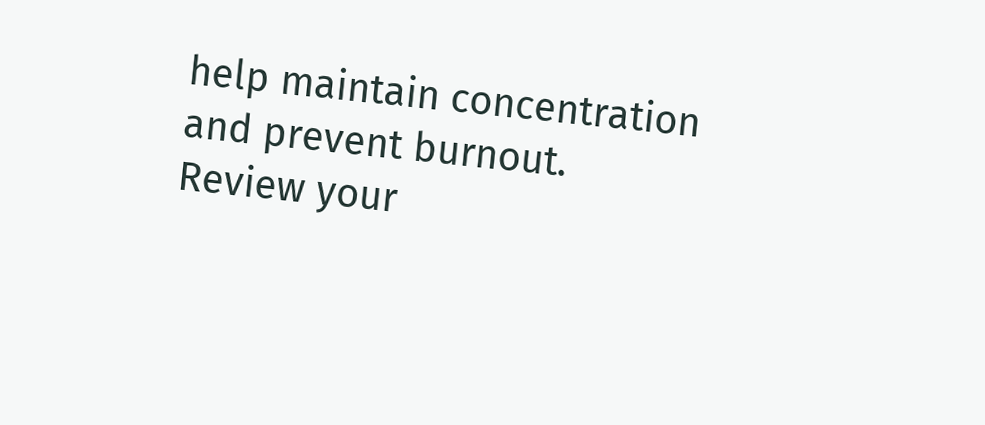help maintain concentration and prevent burnout. Review your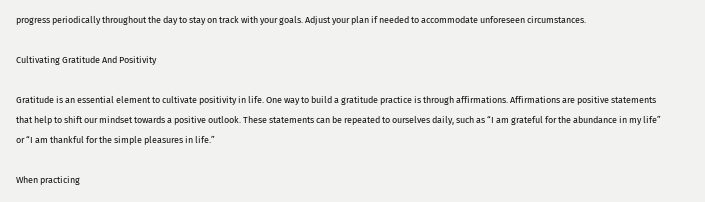progress periodically throughout the day to stay on track with your goals. Adjust your plan if needed to accommodate unforeseen circumstances.

Cultivating Gratitude And Positivity

Gratitude is an essential element to cultivate positivity in life. One way to build a gratitude practice is through affirmations. Affirmations are positive statements that help to shift our mindset towards a positive outlook. These statements can be repeated to ourselves daily, such as “I am grateful for the abundance in my life” or “I am thankful for the simple pleasures in life.”

When practicing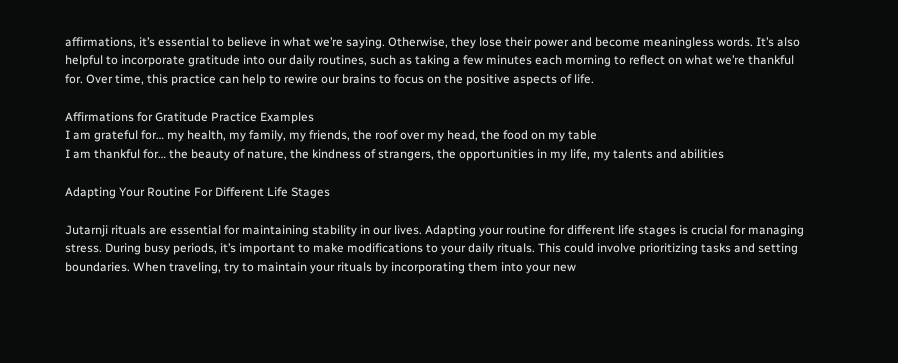affirmations, it’s essential to believe in what we’re saying. Otherwise, they lose their power and become meaningless words. It’s also helpful to incorporate gratitude into our daily routines, such as taking a few minutes each morning to reflect on what we’re thankful for. Over time, this practice can help to rewire our brains to focus on the positive aspects of life.

Affirmations for Gratitude Practice Examples
I am grateful for… my health, my family, my friends, the roof over my head, the food on my table
I am thankful for… the beauty of nature, the kindness of strangers, the opportunities in my life, my talents and abilities

Adapting Your Routine For Different Life Stages

Jutarnji rituals are essential for maintaining stability in our lives. Adapting your routine for different life stages is crucial for managing stress. During busy periods, it’s important to make modifications to your daily rituals. This could involve prioritizing tasks and setting boundaries. When traveling, try to maintain your rituals by incorporating them into your new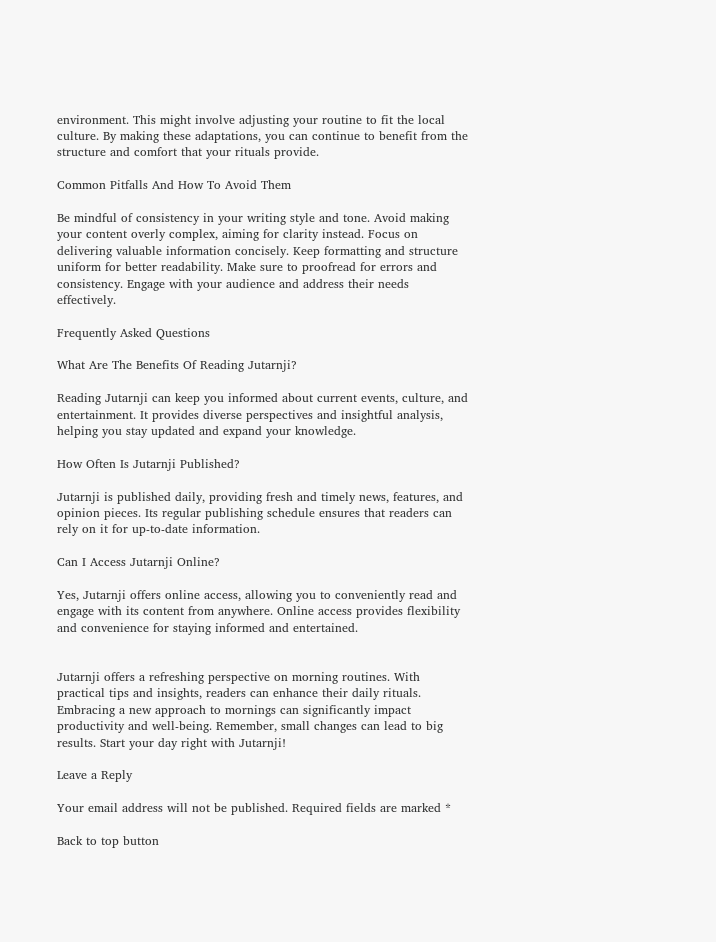environment. This might involve adjusting your routine to fit the local culture. By making these adaptations, you can continue to benefit from the structure and comfort that your rituals provide.

Common Pitfalls And How To Avoid Them

Be mindful of consistency in your writing style and tone. Avoid making your content overly complex, aiming for clarity instead. Focus on delivering valuable information concisely. Keep formatting and structure uniform for better readability. Make sure to proofread for errors and consistency. Engage with your audience and address their needs effectively.

Frequently Asked Questions

What Are The Benefits Of Reading Jutarnji?

Reading Jutarnji can keep you informed about current events, culture, and entertainment. It provides diverse perspectives and insightful analysis, helping you stay updated and expand your knowledge.

How Often Is Jutarnji Published?

Jutarnji is published daily, providing fresh and timely news, features, and opinion pieces. Its regular publishing schedule ensures that readers can rely on it for up-to-date information.

Can I Access Jutarnji Online?

Yes, Jutarnji offers online access, allowing you to conveniently read and engage with its content from anywhere. Online access provides flexibility and convenience for staying informed and entertained.


Jutarnji offers a refreshing perspective on morning routines. With practical tips and insights, readers can enhance their daily rituals. Embracing a new approach to mornings can significantly impact productivity and well-being. Remember, small changes can lead to big results. Start your day right with Jutarnji!

Leave a Reply

Your email address will not be published. Required fields are marked *

Back to top button